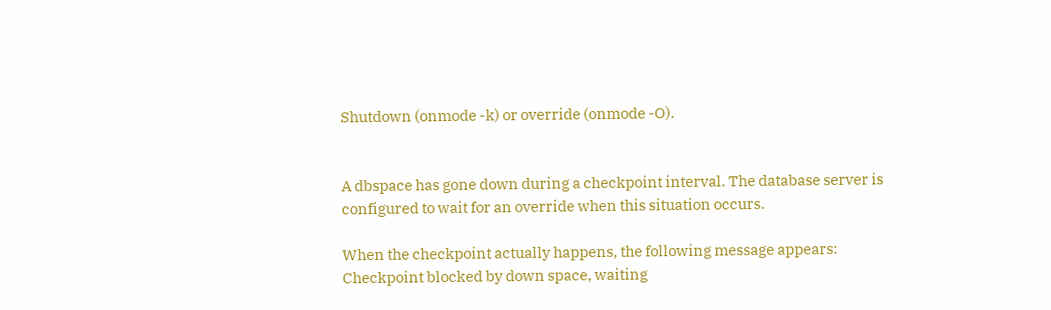Shutdown (onmode -k) or override (onmode -O).


A dbspace has gone down during a checkpoint interval. The database server is configured to wait for an override when this situation occurs.

When the checkpoint actually happens, the following message appears: Checkpoint blocked by down space, waiting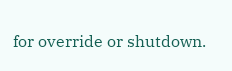for override or shutdown.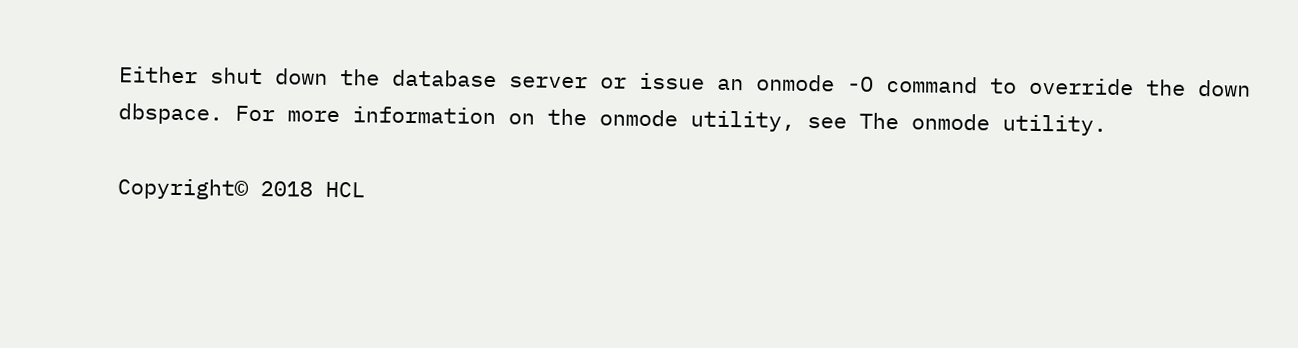Either shut down the database server or issue an onmode -O command to override the down dbspace. For more information on the onmode utility, see The onmode utility.

Copyright© 2018 HCL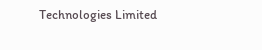Technologies Limited